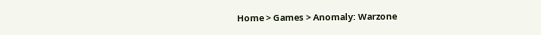Home > Games > Anomaly: Warzone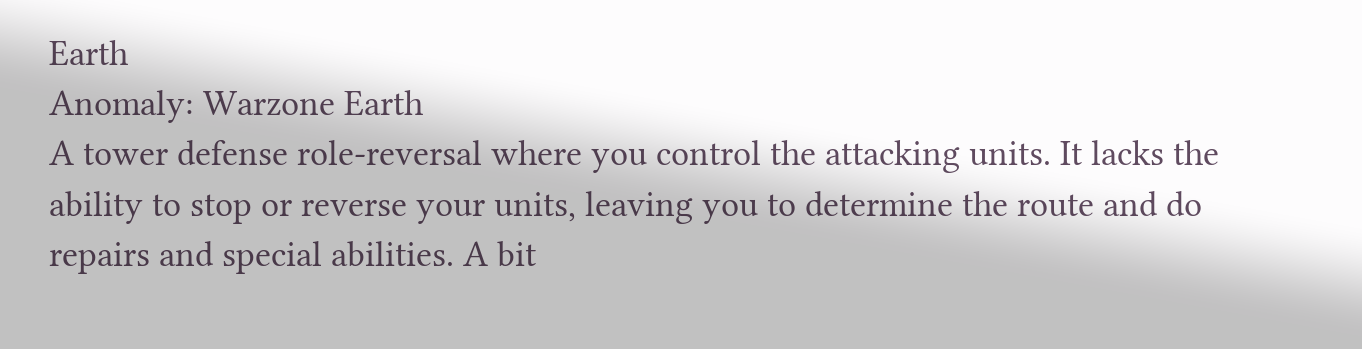Earth
Anomaly: Warzone Earth
A tower defense role-reversal where you control the attacking units. It lacks the ability to stop or reverse your units, leaving you to determine the route and do repairs and special abilities. A bit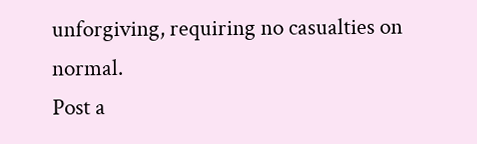unforgiving, requiring no casualties on normal.
Post a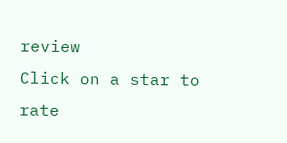review
Click on a star to rate